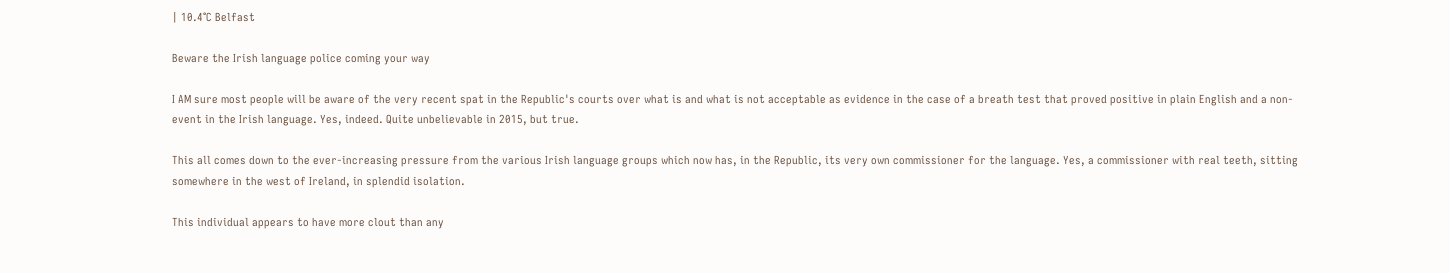| 10.4°C Belfast

Beware the Irish language police coming your way

I AM sure most people will be aware of the very recent spat in the Republic's courts over what is and what is not acceptable as evidence in the case of a breath test that proved positive in plain English and a non-event in the Irish language. Yes, indeed. Quite unbelievable in 2015, but true.

This all comes down to the ever-increasing pressure from the various Irish language groups which now has, in the Republic, its very own commissioner for the language. Yes, a commissioner with real teeth, sitting somewhere in the west of Ireland, in splendid isolation.

This individual appears to have more clout than any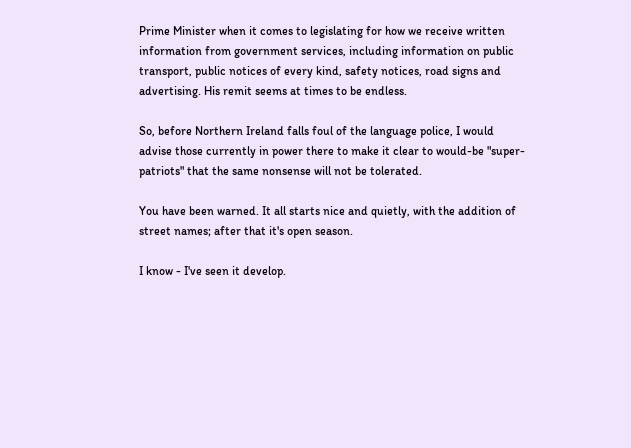Prime Minister when it comes to legislating for how we receive written information from government services, including information on public transport, public notices of every kind, safety notices, road signs and advertising. His remit seems at times to be endless.

So, before Northern Ireland falls foul of the language police, I would advise those currently in power there to make it clear to would-be "super-patriots" that the same nonsense will not be tolerated.

You have been warned. It all starts nice and quietly, with the addition of street names; after that it's open season.

I know - I've seen it develop.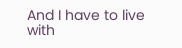And I have to live with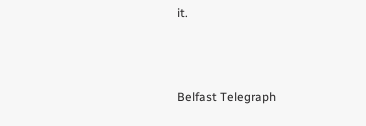it.



Belfast Telegraph